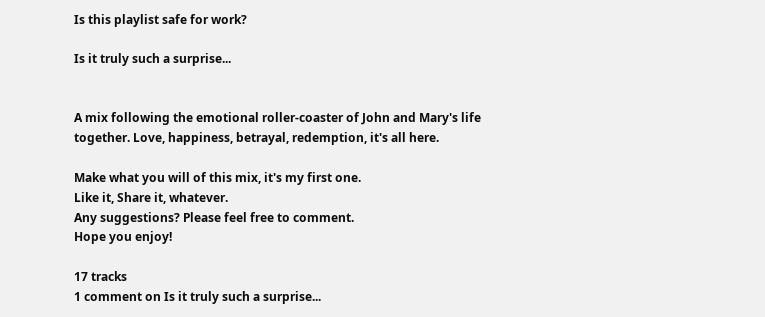Is this playlist safe for work?

Is it truly such a surprise...


A mix following the emotional roller-coaster of John and Mary's life together. Love, happiness, betrayal, redemption, it's all here.

Make what you will of this mix, it's my first one.
Like it, Share it, whatever.
Any suggestions? Please feel free to comment.
Hope you enjoy!

17 tracks
1 comment on Is it truly such a surprise...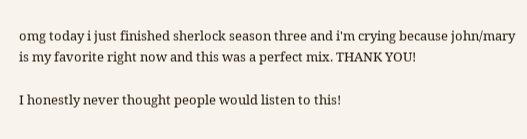omg today i just finished sherlock season three and i'm crying because john/mary is my favorite right now and this was a perfect mix. THANK YOU!

I honestly never thought people would listen to this!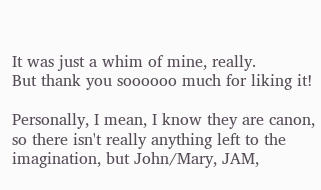It was just a whim of mine, really.
But thank you soooooo much for liking it!

Personally, I mean, I know they are canon, so there isn't really anything left to the imagination, but John/Mary, JAM,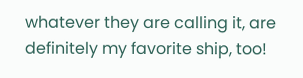whatever they are calling it, are definitely my favorite ship, too!